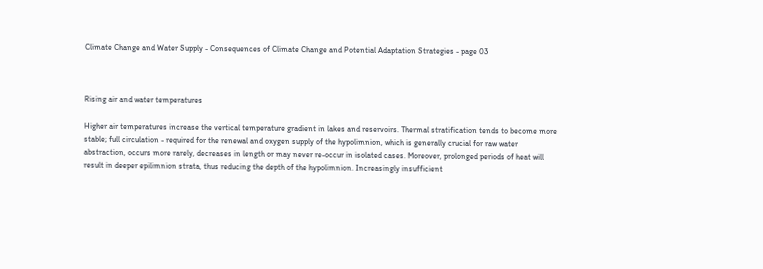Climate Change and Water Supply - Consequences of Climate Change and Potential Adaptation Strategies - page 03



Rising air and water temperatures

Higher air temperatures increase the vertical temperature gradient in lakes and reservoirs. Thermal stratification tends to become more stable; full circulation - required for the renewal and oxygen supply of the hypolimnion, which is generally crucial for raw water abstraction, occurs more rarely, decreases in length or may never re-occur in isolated cases. Moreover, prolonged periods of heat will result in deeper epilimnion strata, thus reducing the depth of the hypolimnion. Increasingly insufficient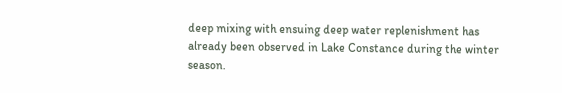deep mixing with ensuing deep water replenishment has already been observed in Lake Constance during the winter season.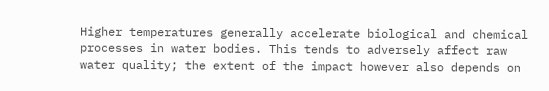Higher temperatures generally accelerate biological and chemical processes in water bodies. This tends to adversely affect raw water quality; the extent of the impact however also depends on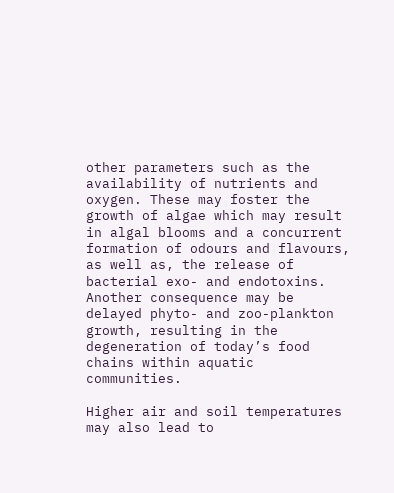other parameters such as the availability of nutrients and oxygen. These may foster the growth of algae which may result in algal blooms and a concurrent formation of odours and flavours, as well as, the release of bacterial exo- and endotoxins. Another consequence may be delayed phyto- and zoo-plankton growth, resulting in the degeneration of today’s food chains within aquatic communities.

Higher air and soil temperatures may also lead to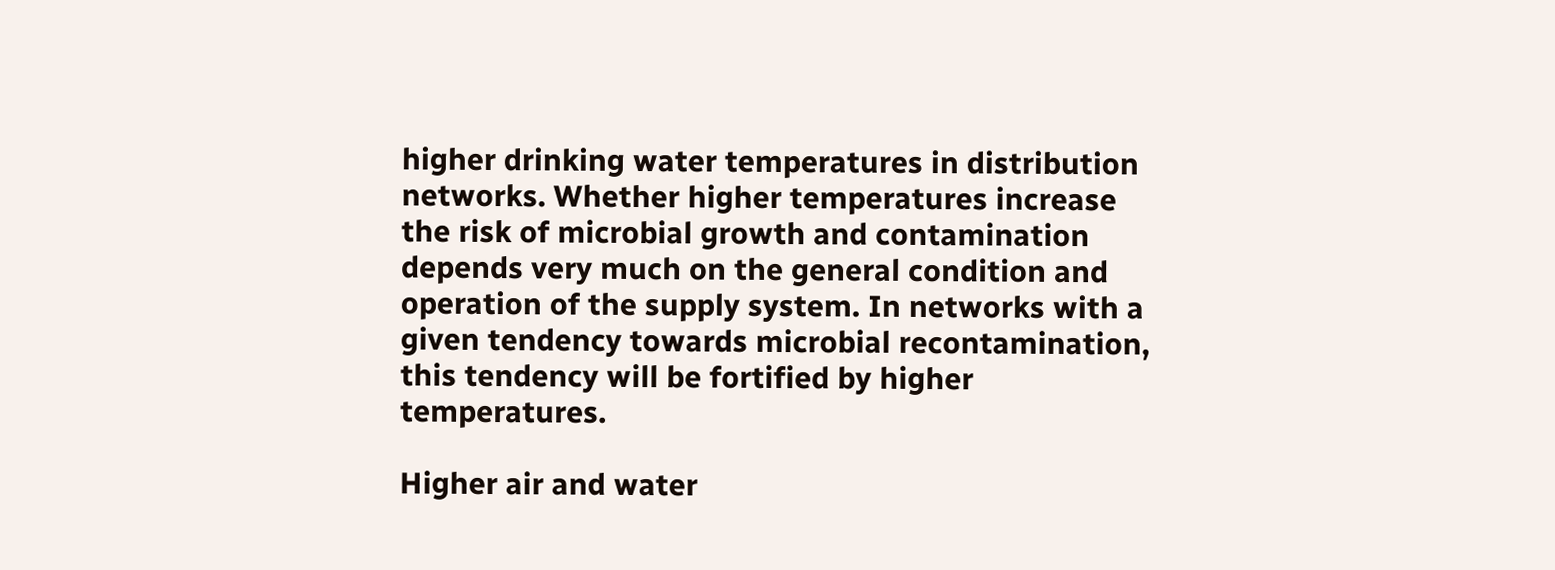higher drinking water temperatures in distribution networks. Whether higher temperatures increase the risk of microbial growth and contamination depends very much on the general condition and operation of the supply system. In networks with a given tendency towards microbial recontamination, this tendency will be fortified by higher temperatures.

Higher air and water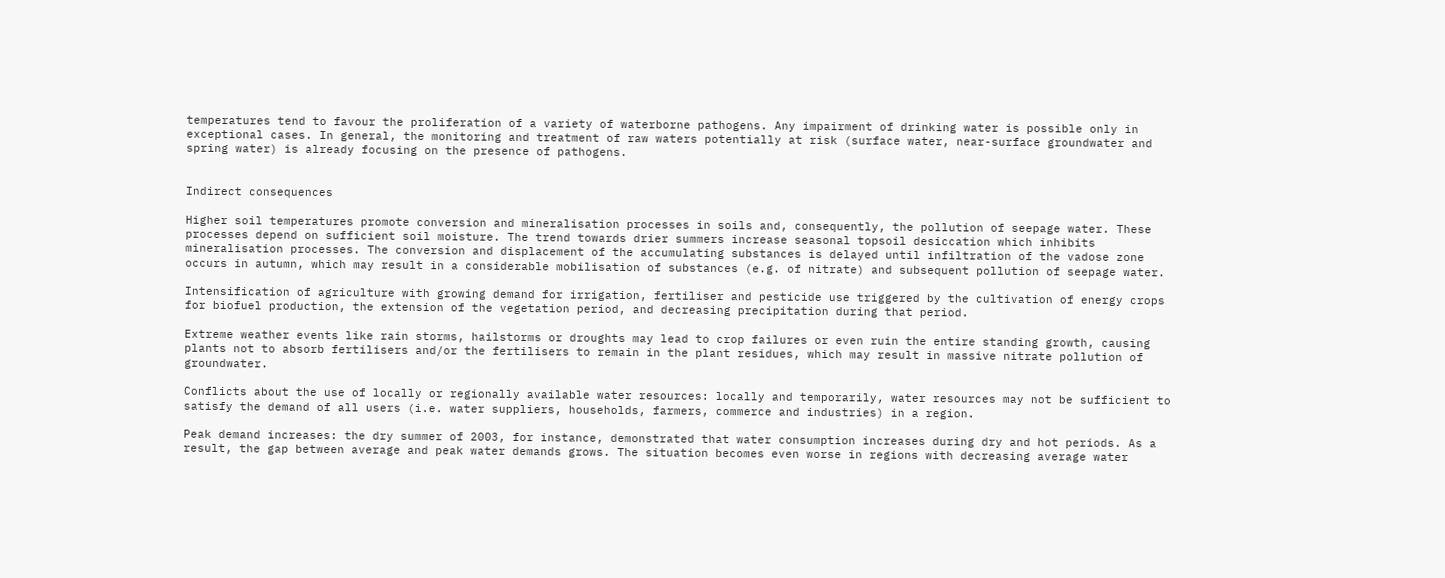temperatures tend to favour the proliferation of a variety of waterborne pathogens. Any impairment of drinking water is possible only in exceptional cases. In general, the monitoring and treatment of raw waters potentially at risk (surface water, near-surface groundwater and spring water) is already focusing on the presence of pathogens.


Indirect consequences

Higher soil temperatures promote conversion and mineralisation processes in soils and, consequently, the pollution of seepage water. These processes depend on sufficient soil moisture. The trend towards drier summers increase seasonal topsoil desiccation which inhibits mineralisation processes. The conversion and displacement of the accumulating substances is delayed until infiltration of the vadose zone occurs in autumn, which may result in a considerable mobilisation of substances (e.g. of nitrate) and subsequent pollution of seepage water.

Intensification of agriculture with growing demand for irrigation, fertiliser and pesticide use triggered by the cultivation of energy crops for biofuel production, the extension of the vegetation period, and decreasing precipitation during that period.

Extreme weather events like rain storms, hailstorms or droughts may lead to crop failures or even ruin the entire standing growth, causing plants not to absorb fertilisers and/or the fertilisers to remain in the plant residues, which may result in massive nitrate pollution of groundwater.

Conflicts about the use of locally or regionally available water resources: locally and temporarily, water resources may not be sufficient to satisfy the demand of all users (i.e. water suppliers, households, farmers, commerce and industries) in a region.

Peak demand increases: the dry summer of 2003, for instance, demonstrated that water consumption increases during dry and hot periods. As a result, the gap between average and peak water demands grows. The situation becomes even worse in regions with decreasing average water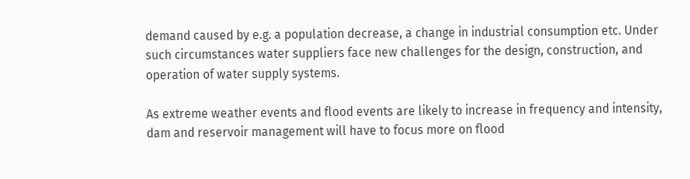demand caused by e.g. a population decrease, a change in industrial consumption etc. Under such circumstances water suppliers face new challenges for the design, construction, and operation of water supply systems.

As extreme weather events and flood events are likely to increase in frequency and intensity, dam and reservoir management will have to focus more on flood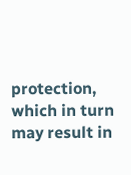protection, which in turn may result in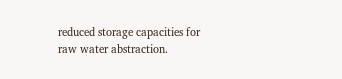reduced storage capacities for raw water abstraction.